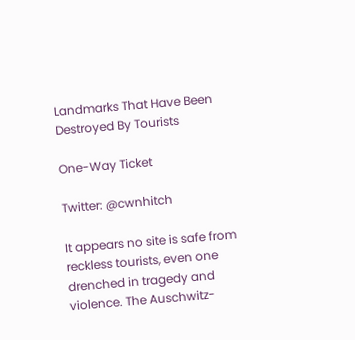Landmarks That Have Been Destroyed By Tourists

One-Way Ticket

Twitter: @cwnhitch

It appears no site is safe from reckless tourists, even one drenched in tragedy and violence. The Auschwitz-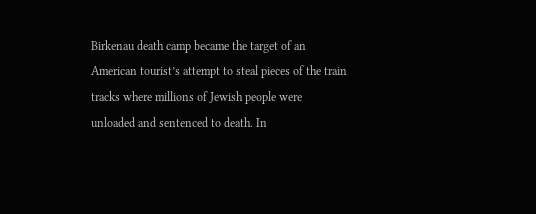Birkenau death camp became the target of an American tourist’s attempt to steal pieces of the train tracks where millions of Jewish people were unloaded and sentenced to death. In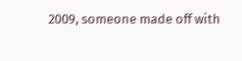2009, someone made off with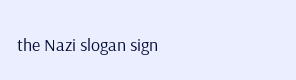the Nazi slogan sign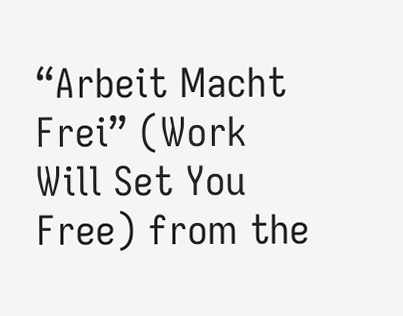“Arbeit Macht Frei” (Work Will Set You Free) from the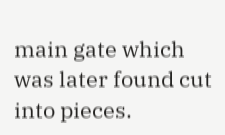main gate which was later found cut into pieces.